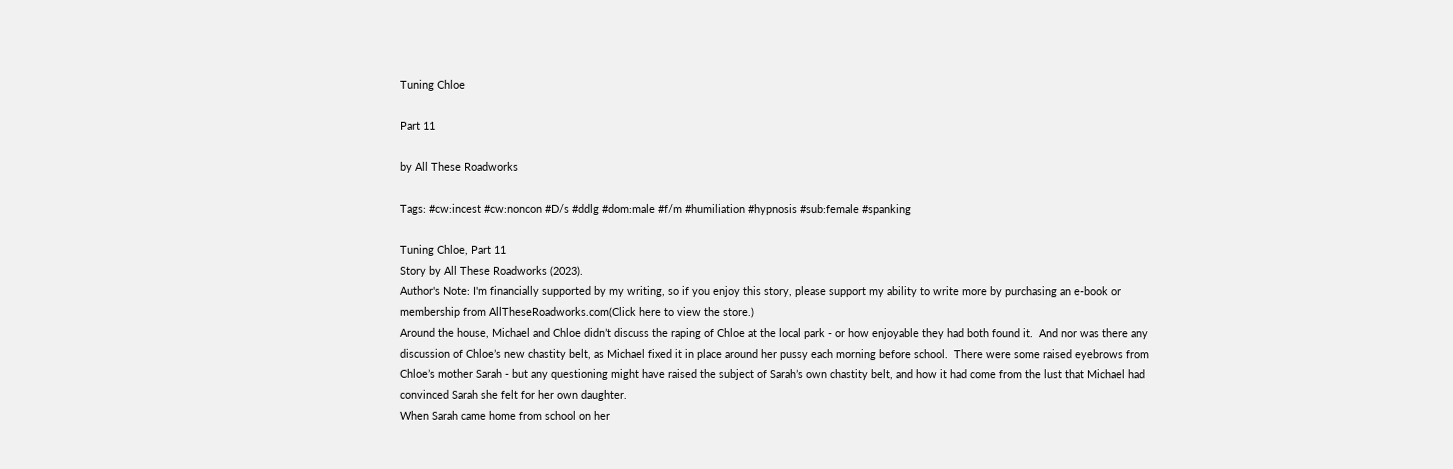Tuning Chloe

Part 11

by All These Roadworks

Tags: #cw:incest #cw:noncon #D/s #ddlg #dom:male #f/m #humiliation #hypnosis #sub:female #spanking

Tuning Chloe, Part 11
Story by All These Roadworks (2023).
Author's Note: I'm financially supported by my writing, so if you enjoy this story, please support my ability to write more by purchasing an e-book or membership from AllTheseRoadworks.com(Click here to view the store.)
Around the house, Michael and Chloe didn’t discuss the raping of Chloe at the local park - or how enjoyable they had both found it.  And nor was there any discussion of Chloe’s new chastity belt, as Michael fixed it in place around her pussy each morning before school.  There were some raised eyebrows from Chloe’s mother Sarah - but any questioning might have raised the subject of Sarah’s own chastity belt, and how it had come from the lust that Michael had convinced Sarah she felt for her own daughter.
When Sarah came home from school on her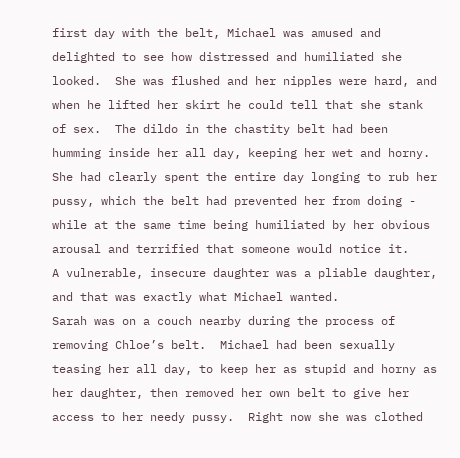first day with the belt, Michael was amused and delighted to see how distressed and humiliated she looked.  She was flushed and her nipples were hard, and when he lifted her skirt he could tell that she stank of sex.  The dildo in the chastity belt had been humming inside her all day, keeping her wet and horny.  She had clearly spent the entire day longing to rub her pussy, which the belt had prevented her from doing - while at the same time being humiliated by her obvious arousal and terrified that someone would notice it.
A vulnerable, insecure daughter was a pliable daughter, and that was exactly what Michael wanted.
Sarah was on a couch nearby during the process of removing Chloe’s belt.  Michael had been sexually teasing her all day, to keep her as stupid and horny as her daughter, then removed her own belt to give her access to her needy pussy.  Right now she was clothed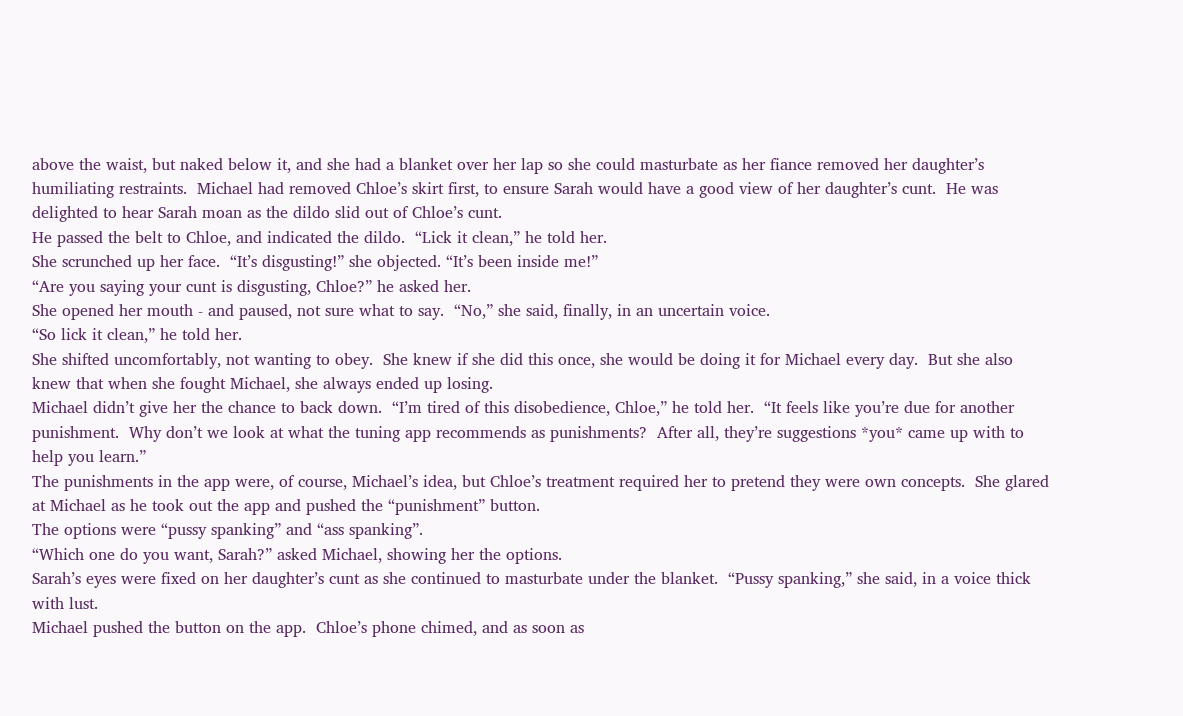above the waist, but naked below it, and she had a blanket over her lap so she could masturbate as her fiance removed her daughter’s humiliating restraints.  Michael had removed Chloe’s skirt first, to ensure Sarah would have a good view of her daughter’s cunt.  He was delighted to hear Sarah moan as the dildo slid out of Chloe’s cunt.
He passed the belt to Chloe, and indicated the dildo.  “Lick it clean,” he told her.
She scrunched up her face.  “It’s disgusting!” she objected. “It’s been inside me!”
“Are you saying your cunt is disgusting, Chloe?” he asked her.
She opened her mouth - and paused, not sure what to say.  “No,” she said, finally, in an uncertain voice.
“So lick it clean,” he told her.
She shifted uncomfortably, not wanting to obey.  She knew if she did this once, she would be doing it for Michael every day.  But she also knew that when she fought Michael, she always ended up losing.
Michael didn’t give her the chance to back down.  “I’m tired of this disobedience, Chloe,” he told her.  “It feels like you’re due for another punishment.  Why don’t we look at what the tuning app recommends as punishments?  After all, they’re suggestions *you* came up with to help you learn.”
The punishments in the app were, of course, Michael’s idea, but Chloe’s treatment required her to pretend they were own concepts.  She glared at Michael as he took out the app and pushed the “punishment” button.
The options were “pussy spanking” and “ass spanking”.
“Which one do you want, Sarah?” asked Michael, showing her the options.
Sarah’s eyes were fixed on her daughter’s cunt as she continued to masturbate under the blanket.  “Pussy spanking,” she said, in a voice thick with lust.
Michael pushed the button on the app.  Chloe’s phone chimed, and as soon as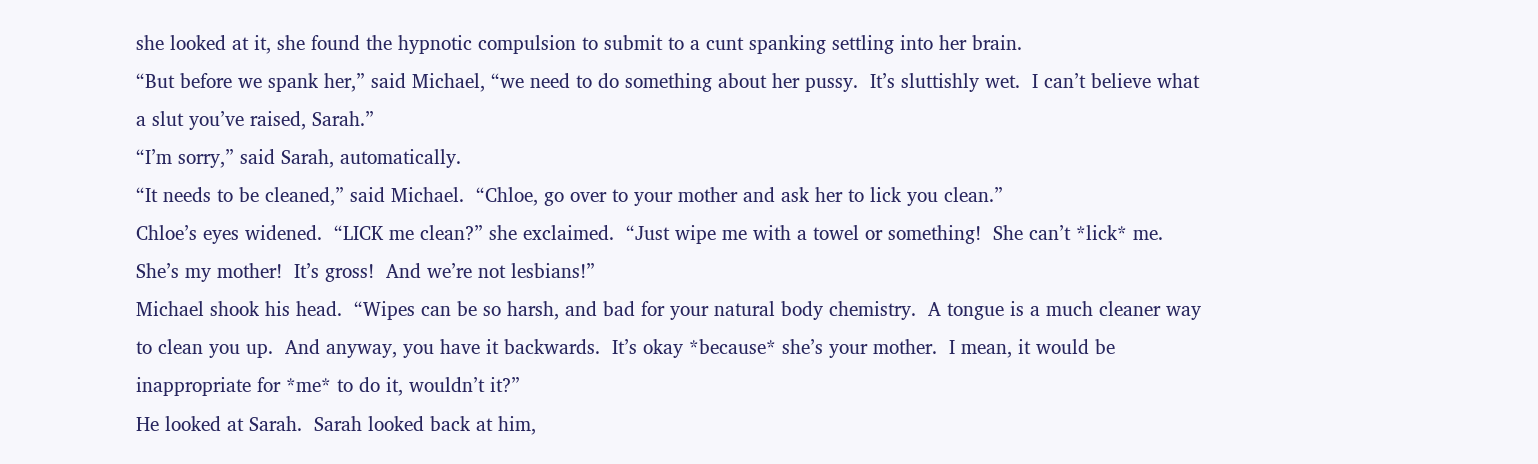she looked at it, she found the hypnotic compulsion to submit to a cunt spanking settling into her brain.
“But before we spank her,” said Michael, “we need to do something about her pussy.  It’s sluttishly wet.  I can’t believe what a slut you’ve raised, Sarah.”
“I’m sorry,” said Sarah, automatically.
“It needs to be cleaned,” said Michael.  “Chloe, go over to your mother and ask her to lick you clean.”
Chloe’s eyes widened.  “LICK me clean?” she exclaimed.  “Just wipe me with a towel or something!  She can’t *lick* me.  She’s my mother!  It’s gross!  And we’re not lesbians!”
Michael shook his head.  “Wipes can be so harsh, and bad for your natural body chemistry.  A tongue is a much cleaner way to clean you up.  And anyway, you have it backwards.  It’s okay *because* she’s your mother.  I mean, it would be inappropriate for *me* to do it, wouldn’t it?”
He looked at Sarah.  Sarah looked back at him,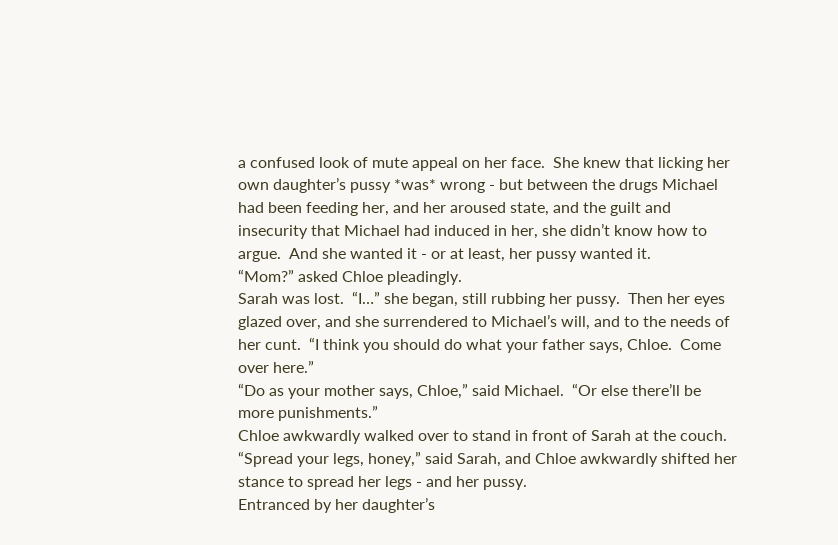a confused look of mute appeal on her face.  She knew that licking her own daughter’s pussy *was* wrong - but between the drugs Michael had been feeding her, and her aroused state, and the guilt and insecurity that Michael had induced in her, she didn’t know how to argue.  And she wanted it - or at least, her pussy wanted it.
“Mom?” asked Chloe pleadingly.
Sarah was lost.  “I…” she began, still rubbing her pussy.  Then her eyes glazed over, and she surrendered to Michael’s will, and to the needs of her cunt.  “I think you should do what your father says, Chloe.  Come over here.”
“Do as your mother says, Chloe,” said Michael.  “Or else there’ll be more punishments.”
Chloe awkwardly walked over to stand in front of Sarah at the couch.
“Spread your legs, honey,” said Sarah, and Chloe awkwardly shifted her stance to spread her legs - and her pussy.
Entranced by her daughter’s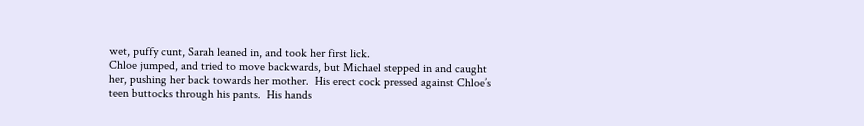wet, puffy cunt, Sarah leaned in, and took her first lick.
Chloe jumped, and tried to move backwards, but Michael stepped in and caught her, pushing her back towards her mother.  His erect cock pressed against Chloe’s teen buttocks through his pants.  His hands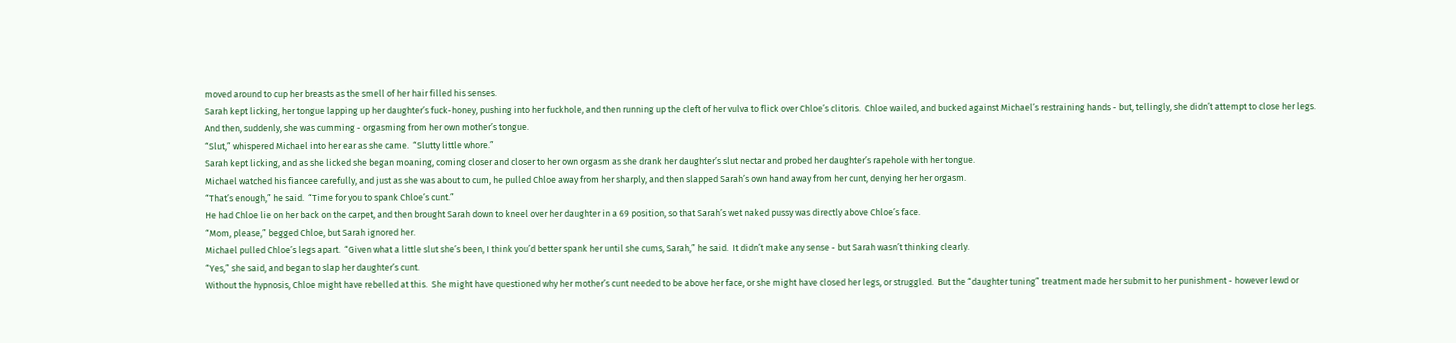moved around to cup her breasts as the smell of her hair filled his senses.
Sarah kept licking, her tongue lapping up her daughter’s fuck-honey, pushing into her fuckhole, and then running up the cleft of her vulva to flick over Chloe’s clitoris.  Chloe wailed, and bucked against Michael’s restraining hands - but, tellingly, she didn’t attempt to close her legs.
And then, suddenly, she was cumming - orgasming from her own mother’s tongue.
“Slut,” whispered Michael into her ear as she came.  “Slutty little whore.”
Sarah kept licking, and as she licked she began moaning, coming closer and closer to her own orgasm as she drank her daughter’s slut nectar and probed her daughter’s rapehole with her tongue.
Michael watched his fiancee carefully, and just as she was about to cum, he pulled Chloe away from her sharply, and then slapped Sarah’s own hand away from her cunt, denying her her orgasm.
“That’s enough,” he said.  “Time for you to spank Chloe’s cunt.”
He had Chloe lie on her back on the carpet, and then brought Sarah down to kneel over her daughter in a 69 position, so that Sarah’s wet naked pussy was directly above Chloe’s face.
“Mom, please,” begged Chloe, but Sarah ignored her.
Michael pulled Chloe’s legs apart.  “Given what a little slut she’s been, I think you’d better spank her until she cums, Sarah,” he said.  It didn’t make any sense - but Sarah wasn’t thinking clearly.
“Yes,” she said, and began to slap her daughter’s cunt.
Without the hypnosis, Chloe might have rebelled at this.  She might have questioned why her mother’s cunt needed to be above her face, or she might have closed her legs, or struggled.  But the “daughter tuning” treatment made her submit to her punishment - however lewd or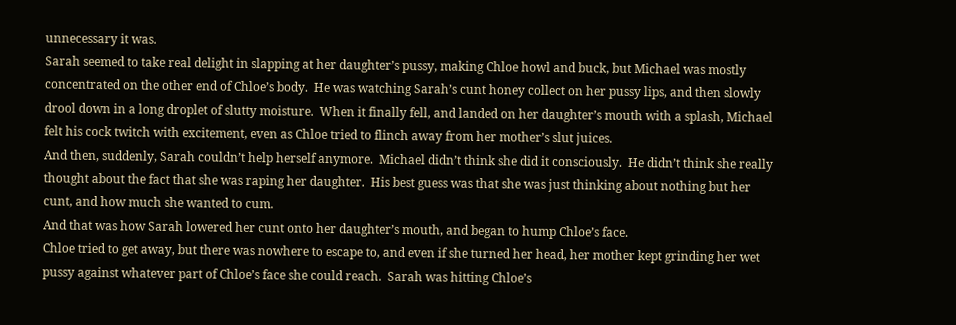unnecessary it was.
Sarah seemed to take real delight in slapping at her daughter’s pussy, making Chloe howl and buck, but Michael was mostly concentrated on the other end of Chloe’s body.  He was watching Sarah’s cunt honey collect on her pussy lips, and then slowly drool down in a long droplet of slutty moisture.  When it finally fell, and landed on her daughter’s mouth with a splash, Michael felt his cock twitch with excitement, even as Chloe tried to flinch away from her mother’s slut juices.
And then, suddenly, Sarah couldn’t help herself anymore.  Michael didn’t think she did it consciously.  He didn’t think she really thought about the fact that she was raping her daughter.  His best guess was that she was just thinking about nothing but her cunt, and how much she wanted to cum.
And that was how Sarah lowered her cunt onto her daughter’s mouth, and began to hump Chloe’s face.
Chloe tried to get away, but there was nowhere to escape to, and even if she turned her head, her mother kept grinding her wet pussy against whatever part of Chloe’s face she could reach.  Sarah was hitting Chloe’s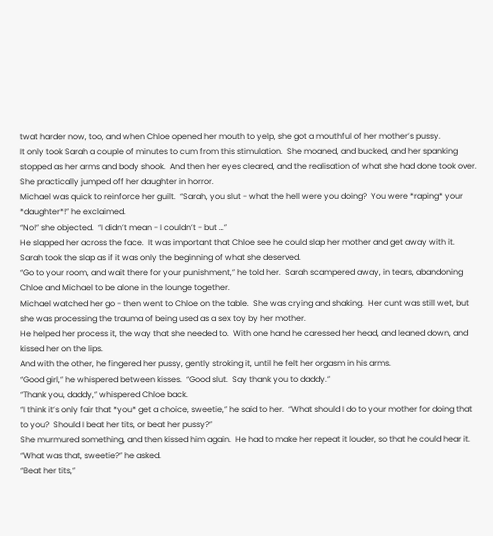twat harder now, too, and when Chloe opened her mouth to yelp, she got a mouthful of her mother’s pussy.
It only took Sarah a couple of minutes to cum from this stimulation.  She moaned, and bucked, and her spanking stopped as her arms and body shook.  And then her eyes cleared, and the realisation of what she had done took over.  She practically jumped off her daughter in horror.
Michael was quick to reinforce her guilt.  “Sarah, you slut - what the hell were you doing?  You were *raping* your *daughter*!” he exclaimed.
“No!” she objected.  “I didn’t mean - I couldn’t - but …”
He slapped her across the face.  It was important that Chloe see he could slap her mother and get away with it.  Sarah took the slap as if it was only the beginning of what she deserved.
“Go to your room, and wait there for your punishment,” he told her.  Sarah scampered away, in tears, abandoning Chloe and Michael to be alone in the lounge together.
Michael watched her go - then went to Chloe on the table.  She was crying and shaking.  Her cunt was still wet, but she was processing the trauma of being used as a sex toy by her mother.
He helped her process it, the way that she needed to.  With one hand he caressed her head, and leaned down, and kissed her on the lips.
And with the other, he fingered her pussy, gently stroking it, until he felt her orgasm in his arms.
“Good girl,” he whispered between kisses.  “Good slut.  Say thank you to daddy.”
“Thank you, daddy,” whispered Chloe back.
“I think it’s only fair that *you* get a choice, sweetie,” he said to her.  “What should I do to your mother for doing that to you?  Should I beat her tits, or beat her pussy?”
She murmured something, and then kissed him again.  He had to make her repeat it louder, so that he could hear it.
“What was that, sweetie?” he asked.
“Beat her tits,”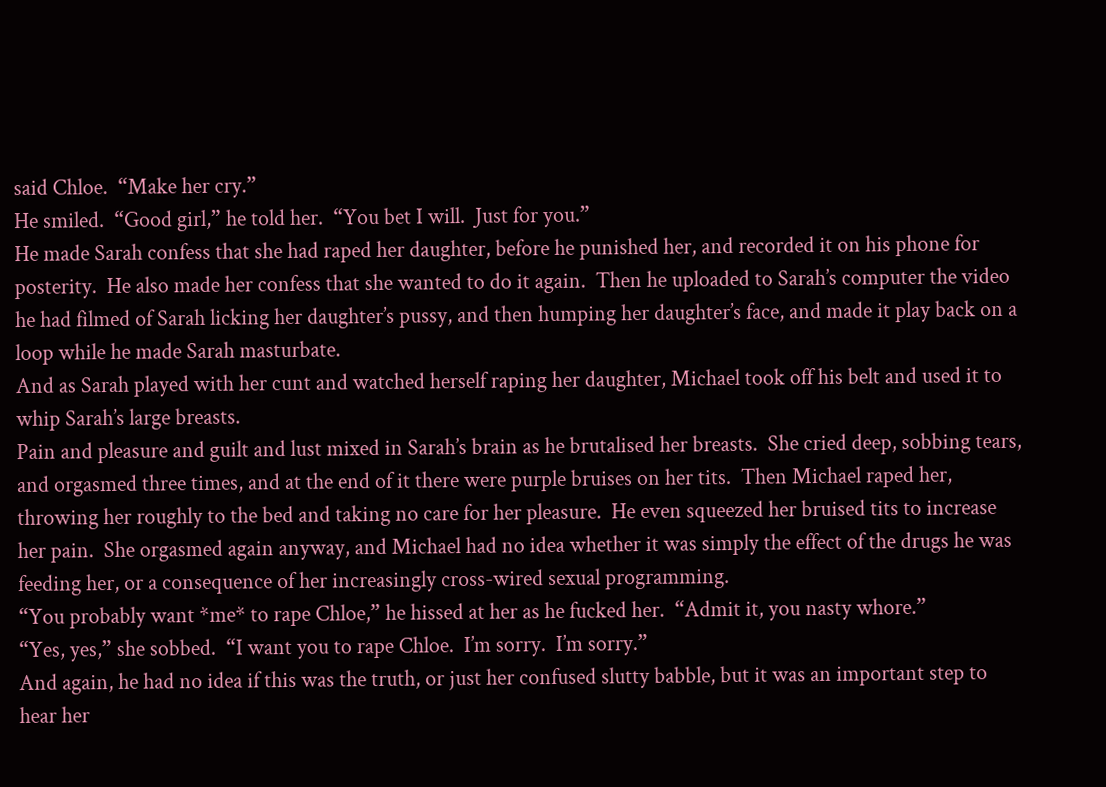said Chloe.  “Make her cry.”
He smiled.  “Good girl,” he told her.  “You bet I will.  Just for you.”
He made Sarah confess that she had raped her daughter, before he punished her, and recorded it on his phone for posterity.  He also made her confess that she wanted to do it again.  Then he uploaded to Sarah’s computer the video he had filmed of Sarah licking her daughter’s pussy, and then humping her daughter’s face, and made it play back on a loop while he made Sarah masturbate.
And as Sarah played with her cunt and watched herself raping her daughter, Michael took off his belt and used it to whip Sarah’s large breasts.
Pain and pleasure and guilt and lust mixed in Sarah’s brain as he brutalised her breasts.  She cried deep, sobbing tears, and orgasmed three times, and at the end of it there were purple bruises on her tits.  Then Michael raped her, throwing her roughly to the bed and taking no care for her pleasure.  He even squeezed her bruised tits to increase her pain.  She orgasmed again anyway, and Michael had no idea whether it was simply the effect of the drugs he was feeding her, or a consequence of her increasingly cross-wired sexual programming.
“You probably want *me* to rape Chloe,” he hissed at her as he fucked her.  “Admit it, you nasty whore.”
“Yes, yes,” she sobbed.  “I want you to rape Chloe.  I’m sorry.  I’m sorry.”
And again, he had no idea if this was the truth, or just her confused slutty babble, but it was an important step to hear her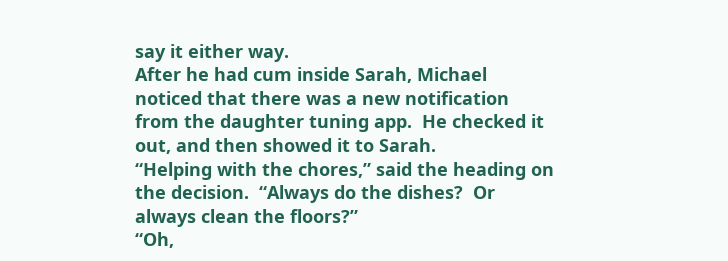say it either way.
After he had cum inside Sarah, Michael noticed that there was a new notification from the daughter tuning app.  He checked it out, and then showed it to Sarah.
“Helping with the chores,” said the heading on the decision.  “Always do the dishes?  Or always clean the floors?”
“Oh,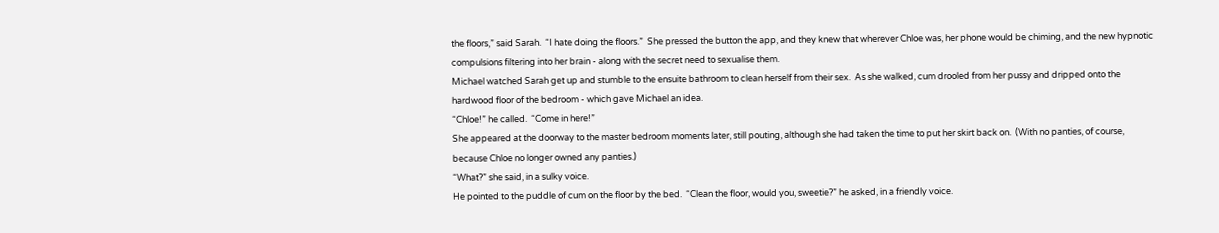the floors,” said Sarah.  “I hate doing the floors.”  She pressed the button the app, and they knew that wherever Chloe was, her phone would be chiming, and the new hypnotic compulsions filtering into her brain - along with the secret need to sexualise them.
Michael watched Sarah get up and stumble to the ensuite bathroom to clean herself from their sex.  As she walked, cum drooled from her pussy and dripped onto the hardwood floor of the bedroom - which gave Michael an idea.
“Chloe!” he called.  “Come in here!”
She appeared at the doorway to the master bedroom moments later, still pouting, although she had taken the time to put her skirt back on.  (With no panties, of course, because Chloe no longer owned any panties.)
“What?” she said, in a sulky voice.
He pointed to the puddle of cum on the floor by the bed.  “Clean the floor, would you, sweetie?” he asked, in a friendly voice.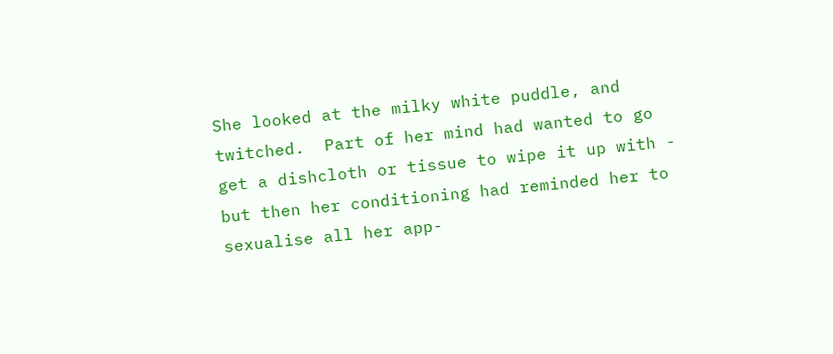She looked at the milky white puddle, and twitched.  Part of her mind had wanted to go get a dishcloth or tissue to wipe it up with - but then her conditioning had reminded her to sexualise all her app-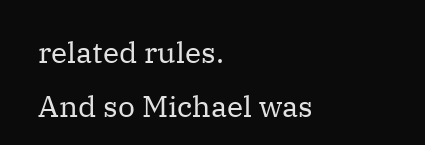related rules.
And so Michael was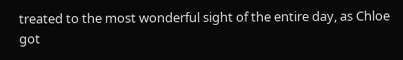treated to the most wonderful sight of the entire day, as Chloe got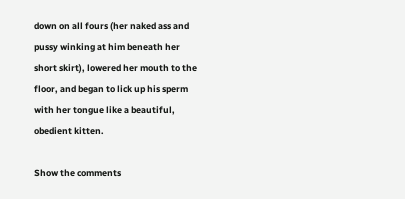down on all fours (her naked ass and pussy winking at him beneath her short skirt), lowered her mouth to the floor, and began to lick up his sperm with her tongue like a beautiful, obedient kitten.

Show the comments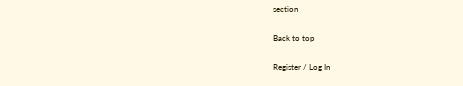section

Back to top

Register / Log In